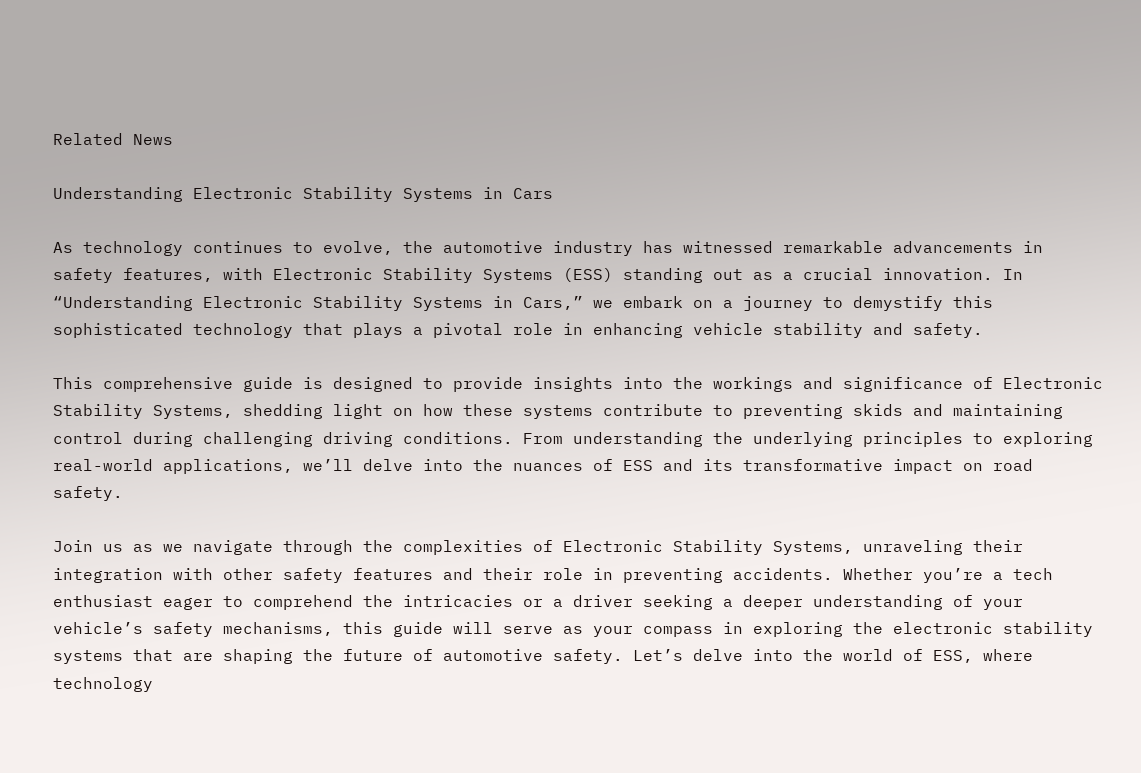Related News

Understanding Electronic Stability Systems in Cars

As technology continues to evolve, the automotive industry has witnessed remarkable advancements in safety features, with Electronic Stability Systems (ESS) standing out as a crucial innovation. In “Understanding Electronic Stability Systems in Cars,” we embark on a journey to demystify this sophisticated technology that plays a pivotal role in enhancing vehicle stability and safety.

This comprehensive guide is designed to provide insights into the workings and significance of Electronic Stability Systems, shedding light on how these systems contribute to preventing skids and maintaining control during challenging driving conditions. From understanding the underlying principles to exploring real-world applications, we’ll delve into the nuances of ESS and its transformative impact on road safety.

Join us as we navigate through the complexities of Electronic Stability Systems, unraveling their integration with other safety features and their role in preventing accidents. Whether you’re a tech enthusiast eager to comprehend the intricacies or a driver seeking a deeper understanding of your vehicle’s safety mechanisms, this guide will serve as your compass in exploring the electronic stability systems that are shaping the future of automotive safety. Let’s delve into the world of ESS, where technology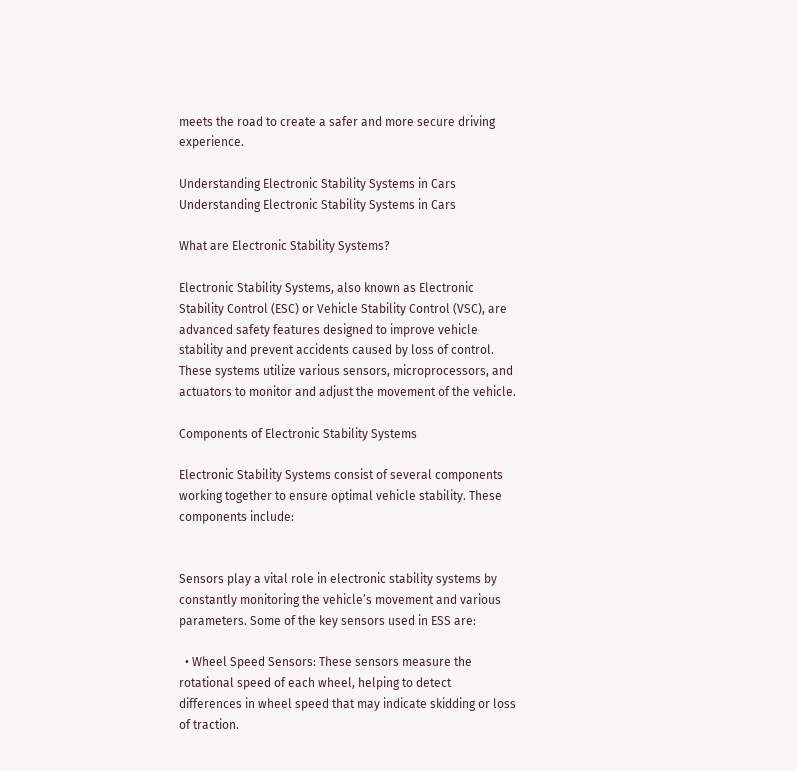meets the road to create a safer and more secure driving experience.

Understanding Electronic Stability Systems in Cars
Understanding Electronic Stability Systems in Cars

What are Electronic Stability Systems?

Electronic Stability Systems, also known as Electronic Stability Control (ESC) or Vehicle Stability Control (VSC), are advanced safety features designed to improve vehicle stability and prevent accidents caused by loss of control. These systems utilize various sensors, microprocessors, and actuators to monitor and adjust the movement of the vehicle.

Components of Electronic Stability Systems

Electronic Stability Systems consist of several components working together to ensure optimal vehicle stability. These components include:


Sensors play a vital role in electronic stability systems by constantly monitoring the vehicle’s movement and various parameters. Some of the key sensors used in ESS are:

  • Wheel Speed Sensors: These sensors measure the rotational speed of each wheel, helping to detect differences in wheel speed that may indicate skidding or loss of traction.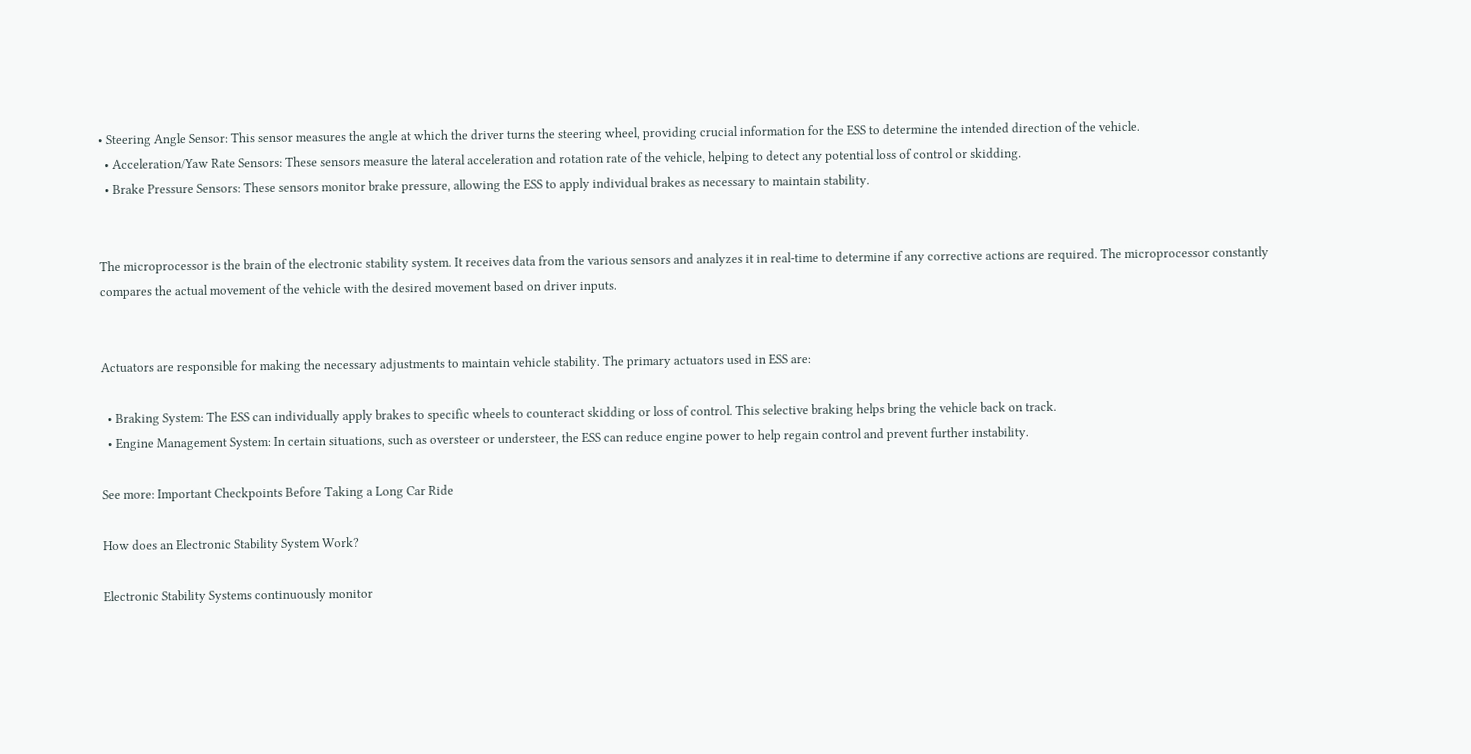• Steering Angle Sensor: This sensor measures the angle at which the driver turns the steering wheel, providing crucial information for the ESS to determine the intended direction of the vehicle.
  • Acceleration/Yaw Rate Sensors: These sensors measure the lateral acceleration and rotation rate of the vehicle, helping to detect any potential loss of control or skidding.
  • Brake Pressure Sensors: These sensors monitor brake pressure, allowing the ESS to apply individual brakes as necessary to maintain stability.


The microprocessor is the brain of the electronic stability system. It receives data from the various sensors and analyzes it in real-time to determine if any corrective actions are required. The microprocessor constantly compares the actual movement of the vehicle with the desired movement based on driver inputs.


Actuators are responsible for making the necessary adjustments to maintain vehicle stability. The primary actuators used in ESS are:

  • Braking System: The ESS can individually apply brakes to specific wheels to counteract skidding or loss of control. This selective braking helps bring the vehicle back on track.
  • Engine Management System: In certain situations, such as oversteer or understeer, the ESS can reduce engine power to help regain control and prevent further instability.

See more: Important Checkpoints Before Taking a Long Car Ride

How does an Electronic Stability System Work?

Electronic Stability Systems continuously monitor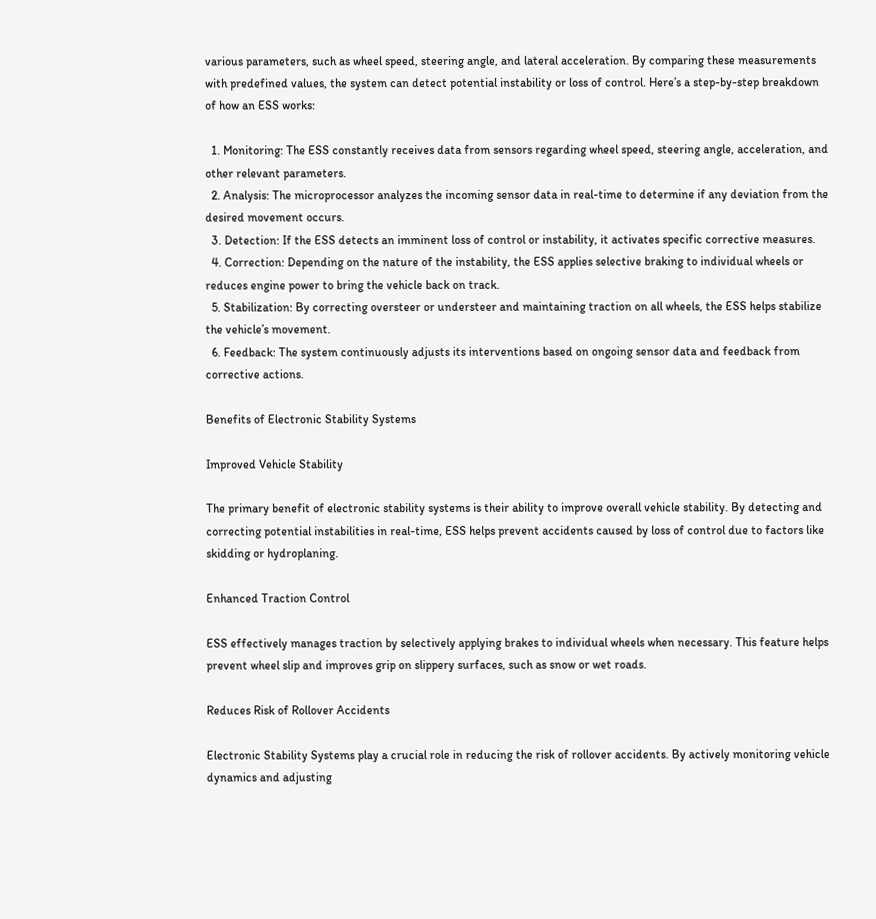various parameters, such as wheel speed, steering angle, and lateral acceleration. By comparing these measurements with predefined values, the system can detect potential instability or loss of control. Here’s a step-by-step breakdown of how an ESS works:

  1. Monitoring: The ESS constantly receives data from sensors regarding wheel speed, steering angle, acceleration, and other relevant parameters.
  2. Analysis: The microprocessor analyzes the incoming sensor data in real-time to determine if any deviation from the desired movement occurs.
  3. Detection: If the ESS detects an imminent loss of control or instability, it activates specific corrective measures.
  4. Correction: Depending on the nature of the instability, the ESS applies selective braking to individual wheels or reduces engine power to bring the vehicle back on track.
  5. Stabilization: By correcting oversteer or understeer and maintaining traction on all wheels, the ESS helps stabilize the vehicle’s movement.
  6. Feedback: The system continuously adjusts its interventions based on ongoing sensor data and feedback from corrective actions.

Benefits of Electronic Stability Systems

Improved Vehicle Stability

The primary benefit of electronic stability systems is their ability to improve overall vehicle stability. By detecting and correcting potential instabilities in real-time, ESS helps prevent accidents caused by loss of control due to factors like skidding or hydroplaning.

Enhanced Traction Control

ESS effectively manages traction by selectively applying brakes to individual wheels when necessary. This feature helps prevent wheel slip and improves grip on slippery surfaces, such as snow or wet roads.

Reduces Risk of Rollover Accidents

Electronic Stability Systems play a crucial role in reducing the risk of rollover accidents. By actively monitoring vehicle dynamics and adjusting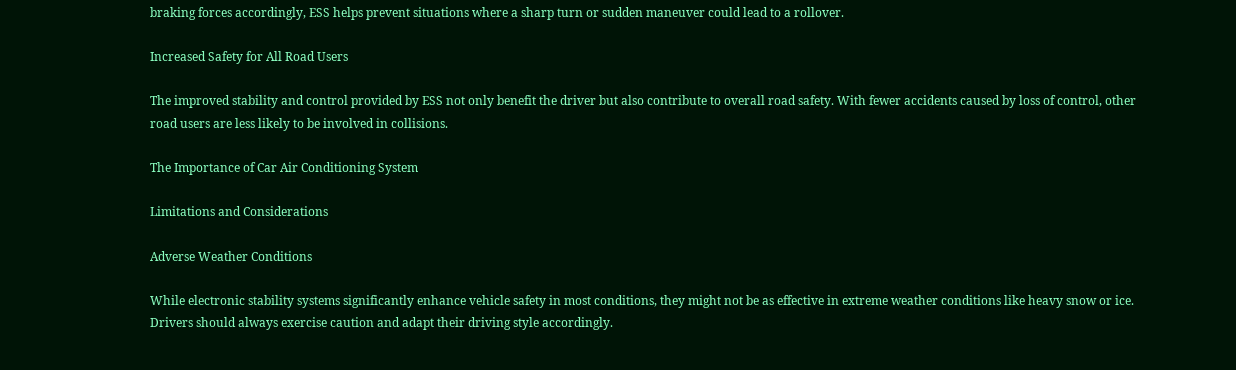braking forces accordingly, ESS helps prevent situations where a sharp turn or sudden maneuver could lead to a rollover.

Increased Safety for All Road Users

The improved stability and control provided by ESS not only benefit the driver but also contribute to overall road safety. With fewer accidents caused by loss of control, other road users are less likely to be involved in collisions.

The Importance of Car Air Conditioning System

Limitations and Considerations

Adverse Weather Conditions

While electronic stability systems significantly enhance vehicle safety in most conditions, they might not be as effective in extreme weather conditions like heavy snow or ice. Drivers should always exercise caution and adapt their driving style accordingly.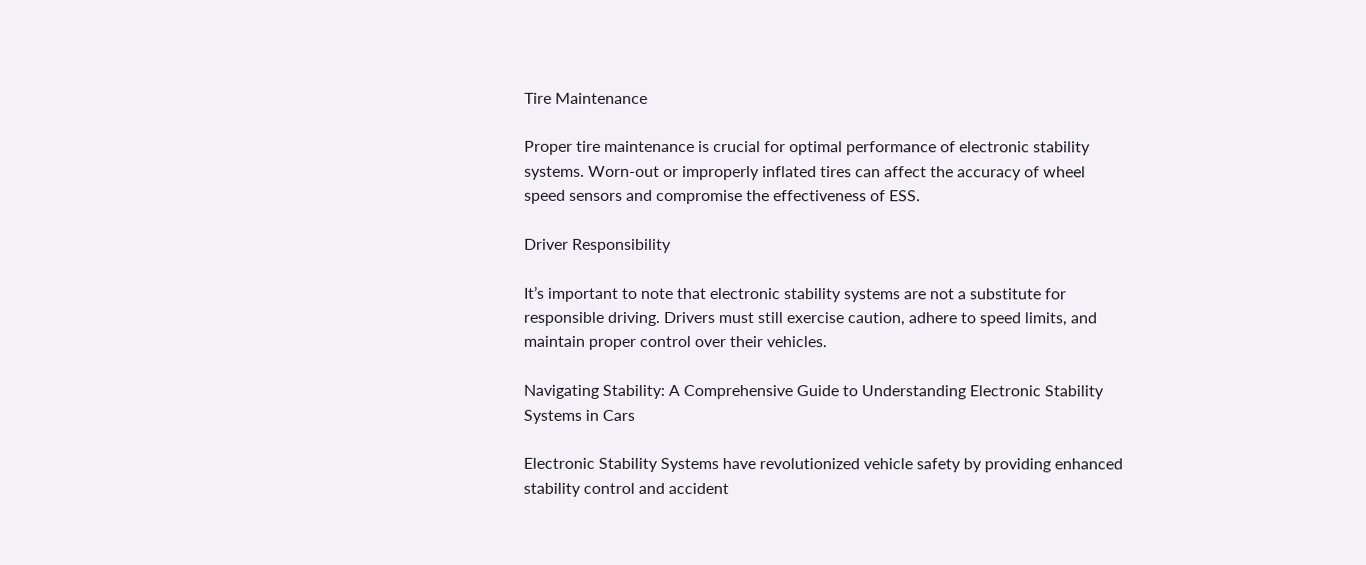Tire Maintenance

Proper tire maintenance is crucial for optimal performance of electronic stability systems. Worn-out or improperly inflated tires can affect the accuracy of wheel speed sensors and compromise the effectiveness of ESS.

Driver Responsibility

It’s important to note that electronic stability systems are not a substitute for responsible driving. Drivers must still exercise caution, adhere to speed limits, and maintain proper control over their vehicles.

Navigating Stability: A Comprehensive Guide to Understanding Electronic Stability Systems in Cars

Electronic Stability Systems have revolutionized vehicle safety by providing enhanced stability control and accident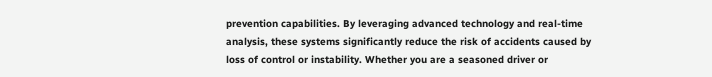prevention capabilities. By leveraging advanced technology and real-time analysis, these systems significantly reduce the risk of accidents caused by loss of control or instability. Whether you are a seasoned driver or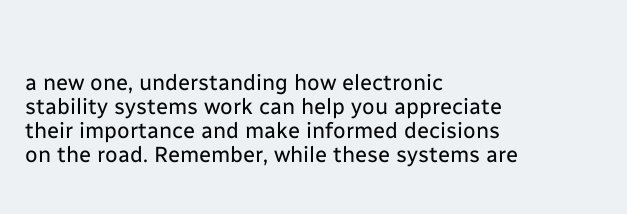a new one, understanding how electronic stability systems work can help you appreciate their importance and make informed decisions on the road. Remember, while these systems are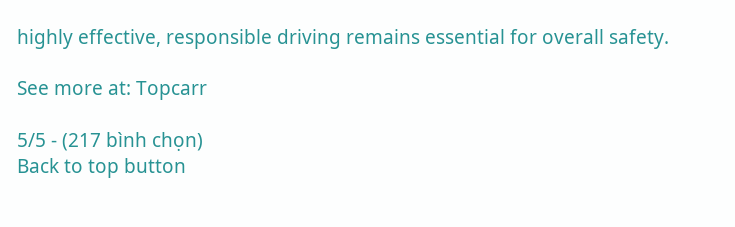highly effective, responsible driving remains essential for overall safety.

See more at: Topcarr

5/5 - (217 bình chọn)
Back to top button